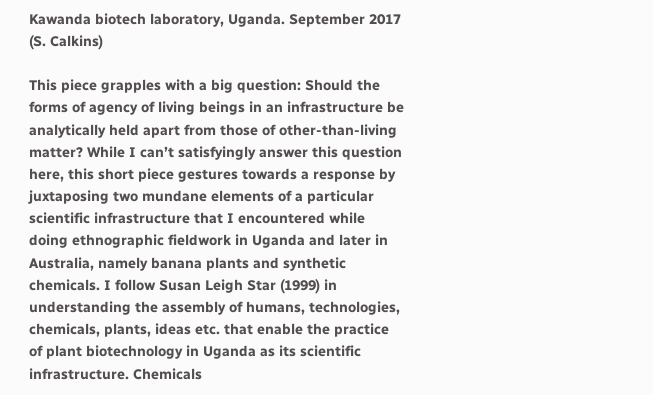Kawanda biotech laboratory, Uganda. September 2017 (S. Calkins)

This piece grapples with a big question: Should the forms of agency of living beings in an infrastructure be analytically held apart from those of other-than-living matter? While I can’t satisfyingly answer this question here, this short piece gestures towards a response by juxtaposing two mundane elements of a particular scientific infrastructure that I encountered while doing ethnographic fieldwork in Uganda and later in Australia, namely banana plants and synthetic chemicals. I follow Susan Leigh Star (1999) in understanding the assembly of humans, technologies, chemicals, plants, ideas etc. that enable the practice of plant biotechnology in Uganda as its scientific infrastructure. Chemicals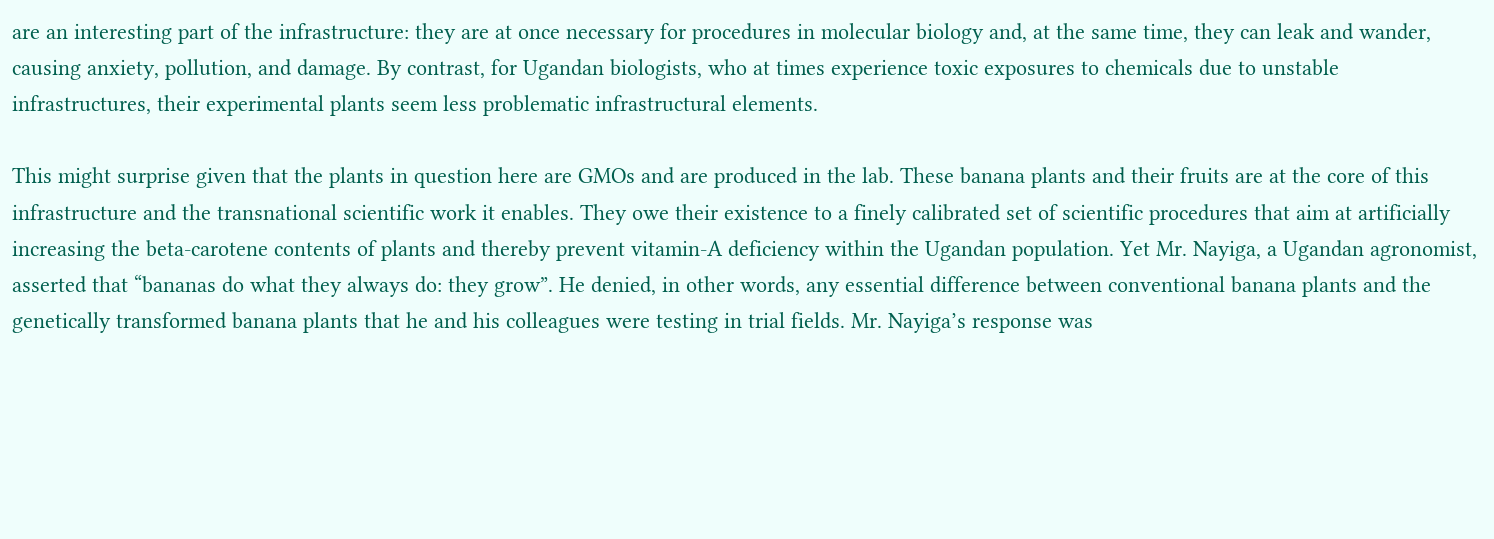are an interesting part of the infrastructure: they are at once necessary for procedures in molecular biology and, at the same time, they can leak and wander, causing anxiety, pollution, and damage. By contrast, for Ugandan biologists, who at times experience toxic exposures to chemicals due to unstable infrastructures, their experimental plants seem less problematic infrastructural elements.

This might surprise given that the plants in question here are GMOs and are produced in the lab. These banana plants and their fruits are at the core of this infrastructure and the transnational scientific work it enables. They owe their existence to a finely calibrated set of scientific procedures that aim at artificially increasing the beta-carotene contents of plants and thereby prevent vitamin-A deficiency within the Ugandan population. Yet Mr. Nayiga, a Ugandan agronomist, asserted that “bananas do what they always do: they grow”. He denied, in other words, any essential difference between conventional banana plants and the genetically transformed banana plants that he and his colleagues were testing in trial fields. Mr. Nayiga’s response was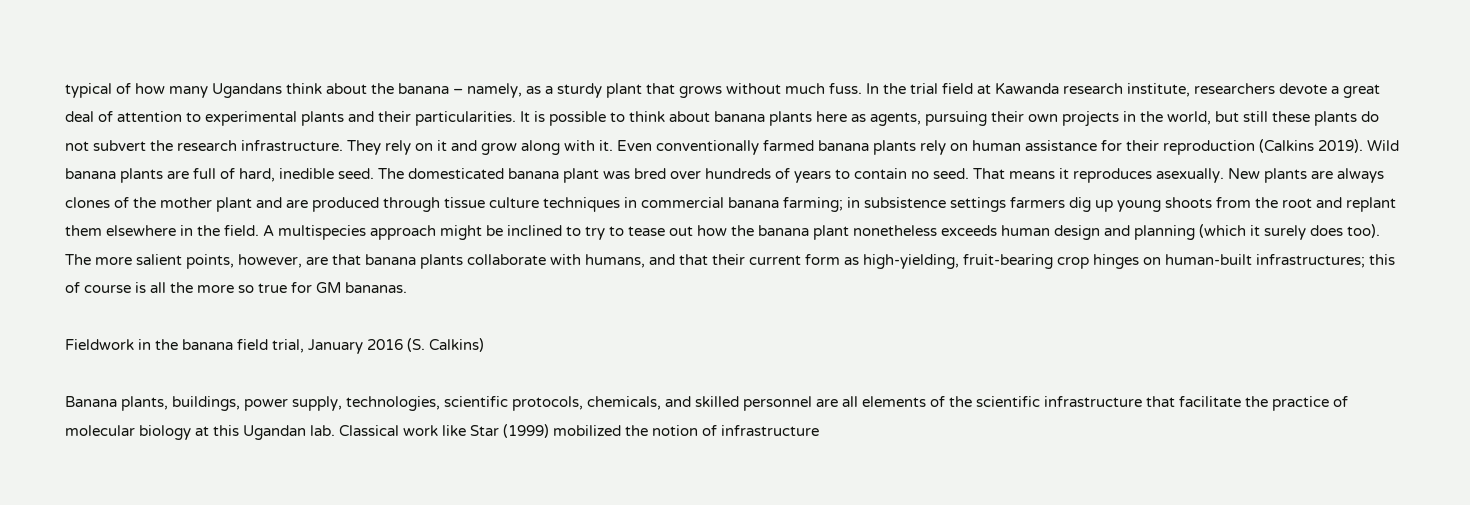typical of how many Ugandans think about the banana – namely, as a sturdy plant that grows without much fuss. In the trial field at Kawanda research institute, researchers devote a great deal of attention to experimental plants and their particularities. It is possible to think about banana plants here as agents, pursuing their own projects in the world, but still these plants do not subvert the research infrastructure. They rely on it and grow along with it. Even conventionally farmed banana plants rely on human assistance for their reproduction (Calkins 2019). Wild banana plants are full of hard, inedible seed. The domesticated banana plant was bred over hundreds of years to contain no seed. That means it reproduces asexually. New plants are always clones of the mother plant and are produced through tissue culture techniques in commercial banana farming; in subsistence settings farmers dig up young shoots from the root and replant them elsewhere in the field. A multispecies approach might be inclined to try to tease out how the banana plant nonetheless exceeds human design and planning (which it surely does too). The more salient points, however, are that banana plants collaborate with humans, and that their current form as high-yielding, fruit-bearing crop hinges on human-built infrastructures; this of course is all the more so true for GM bananas.

Fieldwork in the banana field trial, January 2016 (S. Calkins)

Banana plants, buildings, power supply, technologies, scientific protocols, chemicals, and skilled personnel are all elements of the scientific infrastructure that facilitate the practice of molecular biology at this Ugandan lab. Classical work like Star (1999) mobilized the notion of infrastructure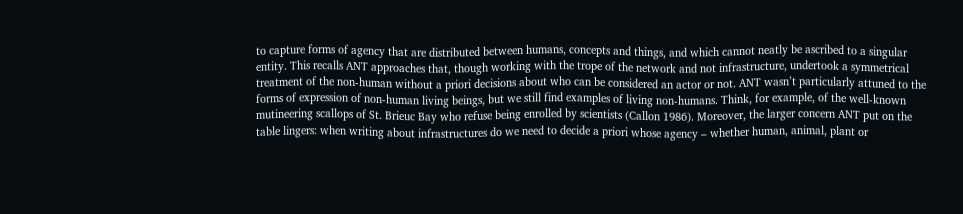to capture forms of agency that are distributed between humans, concepts and things, and which cannot neatly be ascribed to a singular entity. This recalls ANT approaches that, though working with the trope of the network and not infrastructure, undertook a symmetrical treatment of the non-human without a priori decisions about who can be considered an actor or not. ANT wasn’t particularly attuned to the forms of expression of non-human living beings, but we still find examples of living non-humans. Think, for example, of the well-known mutineering scallops of St. Brieuc Bay who refuse being enrolled by scientists (Callon 1986). Moreover, the larger concern ANT put on the table lingers: when writing about infrastructures do we need to decide a priori whose agency – whether human, animal, plant or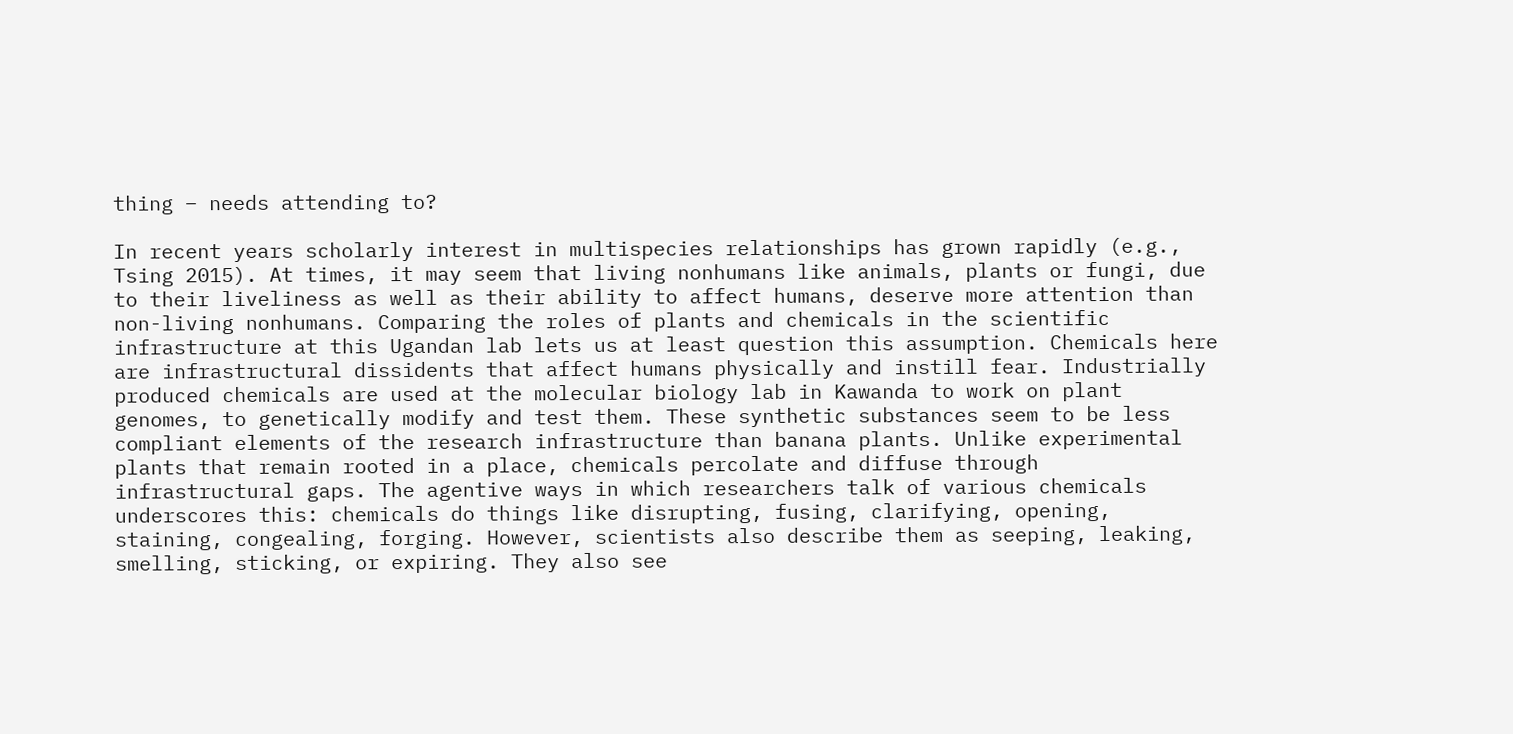thing – needs attending to?

In recent years scholarly interest in multispecies relationships has grown rapidly (e.g., Tsing 2015). At times, it may seem that living nonhumans like animals, plants or fungi, due to their liveliness as well as their ability to affect humans, deserve more attention than non-living nonhumans. Comparing the roles of plants and chemicals in the scientific infrastructure at this Ugandan lab lets us at least question this assumption. Chemicals here are infrastructural dissidents that affect humans physically and instill fear. Industrially produced chemicals are used at the molecular biology lab in Kawanda to work on plant genomes, to genetically modify and test them. These synthetic substances seem to be less compliant elements of the research infrastructure than banana plants. Unlike experimental plants that remain rooted in a place, chemicals percolate and diffuse through infrastructural gaps. The agentive ways in which researchers talk of various chemicals underscores this: chemicals do things like disrupting, fusing, clarifying, opening, staining, congealing, forging. However, scientists also describe them as seeping, leaking, smelling, sticking, or expiring. They also see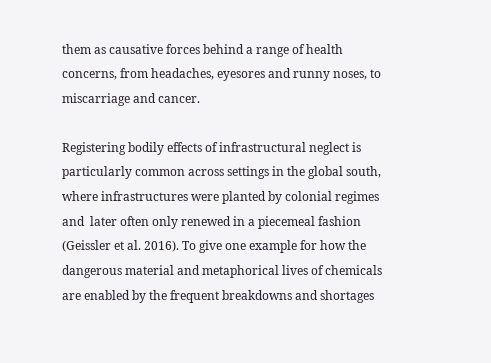them as causative forces behind a range of health concerns, from headaches, eyesores and runny noses, to miscarriage and cancer.

Registering bodily effects of infrastructural neglect is particularly common across settings in the global south, where infrastructures were planted by colonial regimes and  later often only renewed in a piecemeal fashion (Geissler et al. 2016). To give one example for how the dangerous material and metaphorical lives of chemicals are enabled by the frequent breakdowns and shortages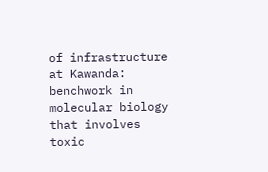of infrastructure at Kawanda: benchwork in molecular biology that involves toxic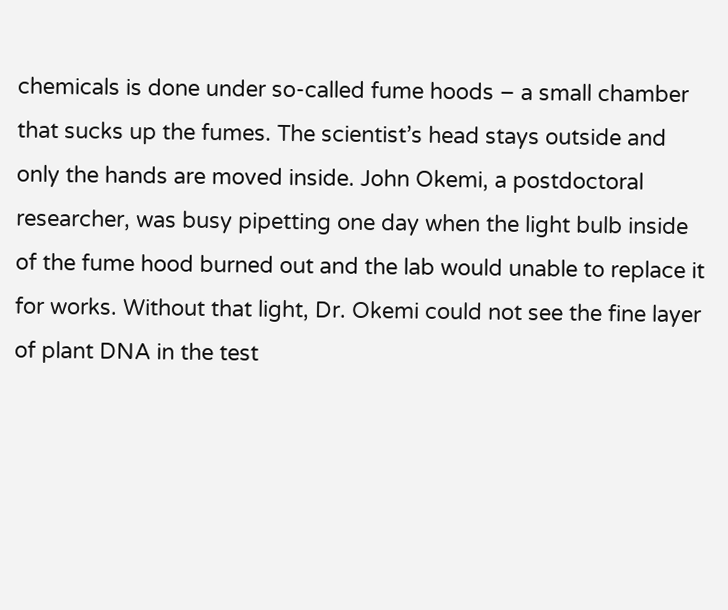chemicals is done under so-called fume hoods – a small chamber that sucks up the fumes. The scientist’s head stays outside and only the hands are moved inside. John Okemi, a postdoctoral researcher, was busy pipetting one day when the light bulb inside of the fume hood burned out and the lab would unable to replace it for works. Without that light, Dr. Okemi could not see the fine layer of plant DNA in the test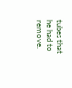tubes that he had to remove.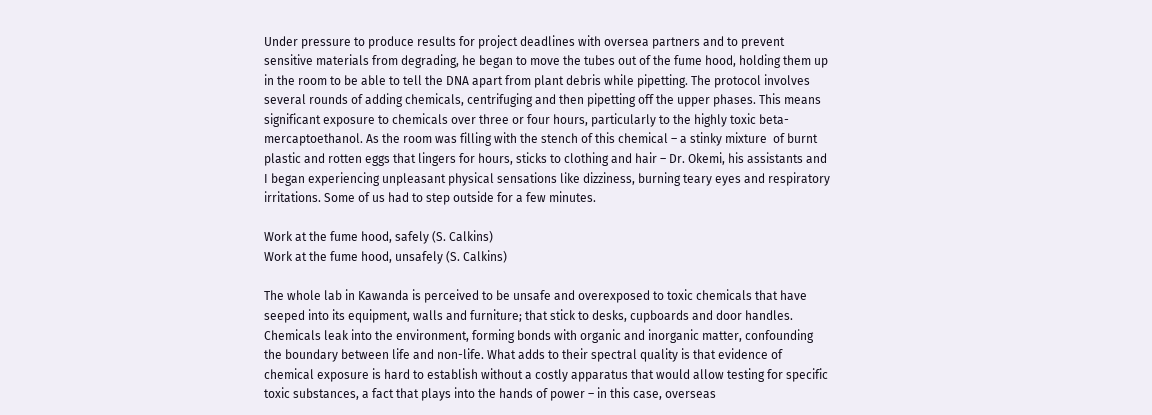Under pressure to produce results for project deadlines with oversea partners and to prevent sensitive materials from degrading, he began to move the tubes out of the fume hood, holding them up in the room to be able to tell the DNA apart from plant debris while pipetting. The protocol involves several rounds of adding chemicals, centrifuging and then pipetting off the upper phases. This means significant exposure to chemicals over three or four hours, particularly to the highly toxic beta-mercaptoethanol. As the room was filling with the stench of this chemical – a stinky mixture  of burnt plastic and rotten eggs that lingers for hours, sticks to clothing and hair – Dr. Okemi, his assistants and I began experiencing unpleasant physical sensations like dizziness, burning teary eyes and respiratory irritations. Some of us had to step outside for a few minutes.

Work at the fume hood, safely (S. Calkins)
Work at the fume hood, unsafely (S. Calkins)

The whole lab in Kawanda is perceived to be unsafe and overexposed to toxic chemicals that have seeped into its equipment, walls and furniture; that stick to desks, cupboards and door handles. Chemicals leak into the environment, forming bonds with organic and inorganic matter, confounding the boundary between life and non-life. What adds to their spectral quality is that evidence of chemical exposure is hard to establish without a costly apparatus that would allow testing for specific toxic substances, a fact that plays into the hands of power – in this case, overseas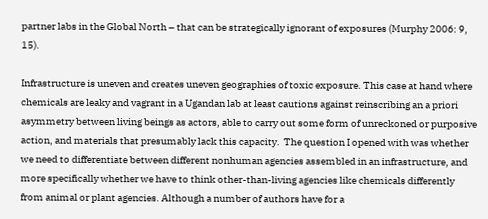partner labs in the Global North – that can be strategically ignorant of exposures (Murphy 2006: 9, 15).

Infrastructure is uneven and creates uneven geographies of toxic exposure. This case at hand where chemicals are leaky and vagrant in a Ugandan lab at least cautions against reinscribing an a priori asymmetry between living beings as actors, able to carry out some form of unreckoned or purposive action, and materials that presumably lack this capacity.  The question I opened with was whether we need to differentiate between different nonhuman agencies assembled in an infrastructure, and more specifically whether we have to think other-than-living agencies like chemicals differently from animal or plant agencies. Although a number of authors have for a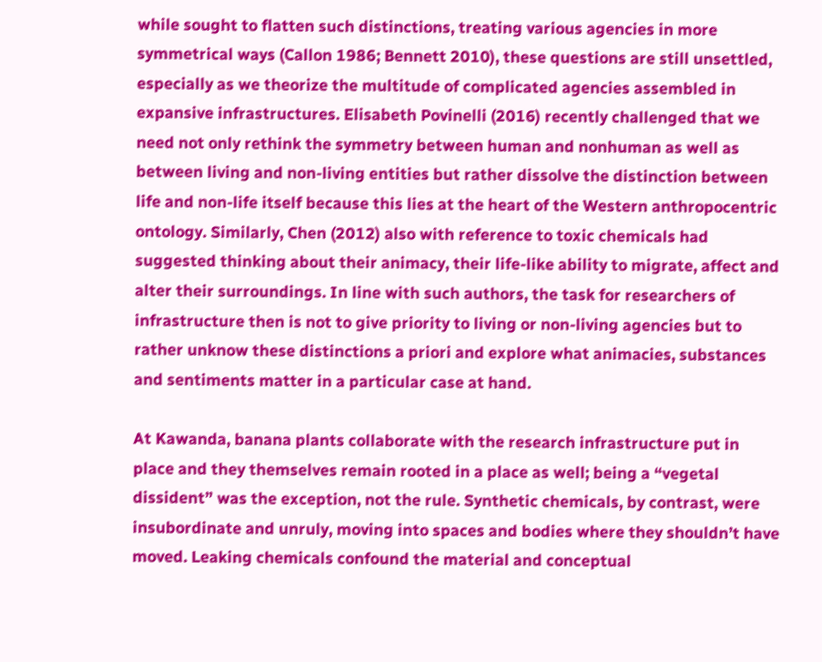while sought to flatten such distinctions, treating various agencies in more symmetrical ways (Callon 1986; Bennett 2010), these questions are still unsettled, especially as we theorize the multitude of complicated agencies assembled in expansive infrastructures. Elisabeth Povinelli (2016) recently challenged that we need not only rethink the symmetry between human and nonhuman as well as between living and non-living entities but rather dissolve the distinction between life and non-life itself because this lies at the heart of the Western anthropocentric ontology. Similarly, Chen (2012) also with reference to toxic chemicals had suggested thinking about their animacy, their life-like ability to migrate, affect and alter their surroundings. In line with such authors, the task for researchers of infrastructure then is not to give priority to living or non-living agencies but to rather unknow these distinctions a priori and explore what animacies, substances and sentiments matter in a particular case at hand.

At Kawanda, banana plants collaborate with the research infrastructure put in place and they themselves remain rooted in a place as well; being a “vegetal dissident” was the exception, not the rule. Synthetic chemicals, by contrast, were insubordinate and unruly, moving into spaces and bodies where they shouldn’t have moved. Leaking chemicals confound the material and conceptual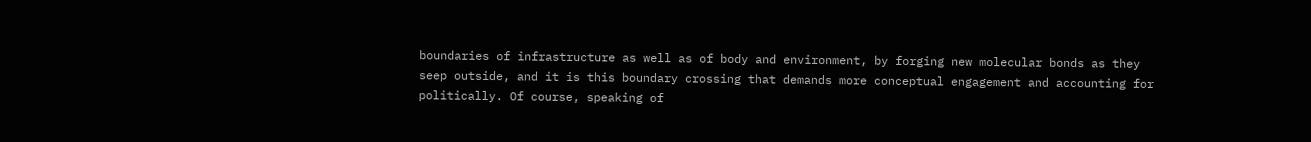boundaries of infrastructure as well as of body and environment, by forging new molecular bonds as they seep outside, and it is this boundary crossing that demands more conceptual engagement and accounting for politically. Of course, speaking of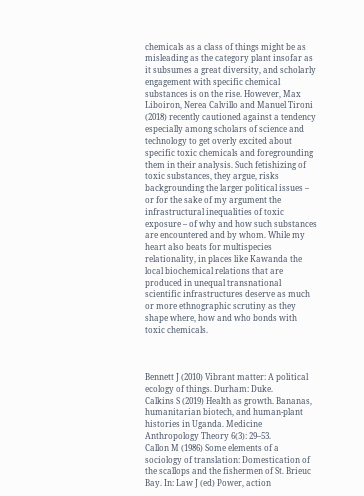chemicals as a class of things might be as misleading as the category plant insofar as it subsumes a great diversity, and scholarly engagement with specific chemical substances is on the rise. However, Max Liboiron, Nerea Calvillo and Manuel Tironi (2018) recently cautioned against a tendency especially among scholars of science and technology to get overly excited about specific toxic chemicals and foregrounding them in their analysis. Such fetishizing of toxic substances, they argue, risks backgrounding the larger political issues – or for the sake of my argument the infrastructural inequalities of toxic exposure – of why and how such substances are encountered and by whom. While my heart also beats for multispecies relationality, in places like Kawanda the local biochemical relations that are produced in unequal transnational scientific infrastructures deserve as much or more ethnographic scrutiny as they shape where, how and who bonds with toxic chemicals.



Bennett J (2010) Vibrant matter: A political ecology of things. Durham: Duke.
Calkins S (2019) Health as growth. Bananas, humanitarian biotech, and human-plant histories in Uganda. Medicine Anthropology Theory 6(3): 29–53.
Callon M (1986) Some elements of a sociology of translation: Domestication of the scallops and the fishermen of St. Brieuc Bay. In: Law J (ed) Power, action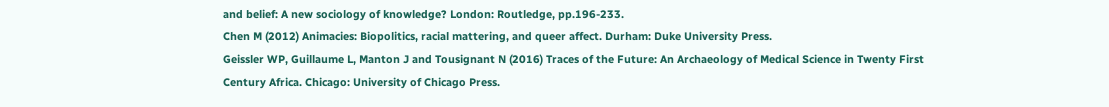and belief: A new sociology of knowledge? London: Routledge, pp.196-233.
Chen M (2012) Animacies: Biopolitics, racial mattering, and queer affect. Durham: Duke University Press.
Geissler WP, Guillaume L, Manton J and Tousignant N (2016) Traces of the Future: An Archaeology of Medical Science in Twenty First Century Africa. Chicago: University of Chicago Press.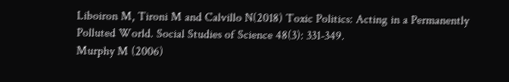Liboiron M, Tironi M and Calvillo N(2018) Toxic Politics: Acting in a Permanently Polluted World. Social Studies of Science 48(3): 331-349.
Murphy M (2006)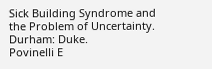Sick Building Syndrome and the Problem of Uncertainty. Durham: Duke.
Povinelli E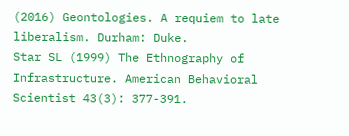(2016) Geontologies. A requiem to late liberalism. Durham: Duke.
Star SL (1999) The Ethnography of Infrastructure. American Behavioral Scientist 43(3): 377-391.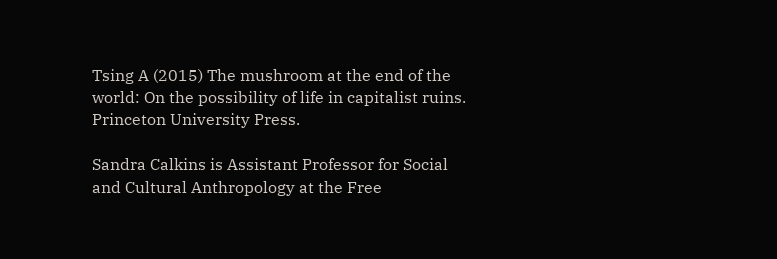Tsing A (2015) The mushroom at the end of the world: On the possibility of life in capitalist ruins. Princeton University Press.

Sandra Calkins is Assistant Professor for Social and Cultural Anthropology at the Free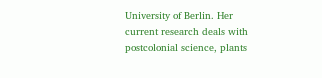University of Berlin. Her current research deals with postcolonial science, plants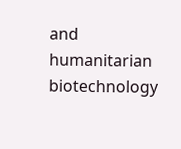and humanitarian biotechnology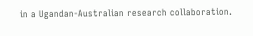in a Ugandan-Australian research collaboration.